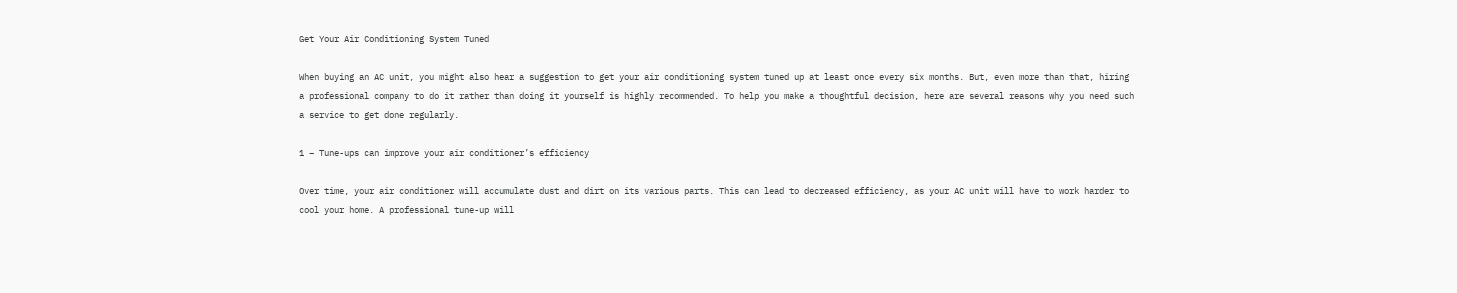Get Your Air Conditioning System Tuned

When buying an AC unit, you might also hear a suggestion to get your air conditioning system tuned up at least once every six months. But, even more than that, hiring a professional company to do it rather than doing it yourself is highly recommended. To help you make a thoughtful decision, here are several reasons why you need such a service to get done regularly.

1 – Tune-ups can improve your air conditioner’s efficiency

Over time, your air conditioner will accumulate dust and dirt on its various parts. This can lead to decreased efficiency, as your AC unit will have to work harder to cool your home. A professional tune-up will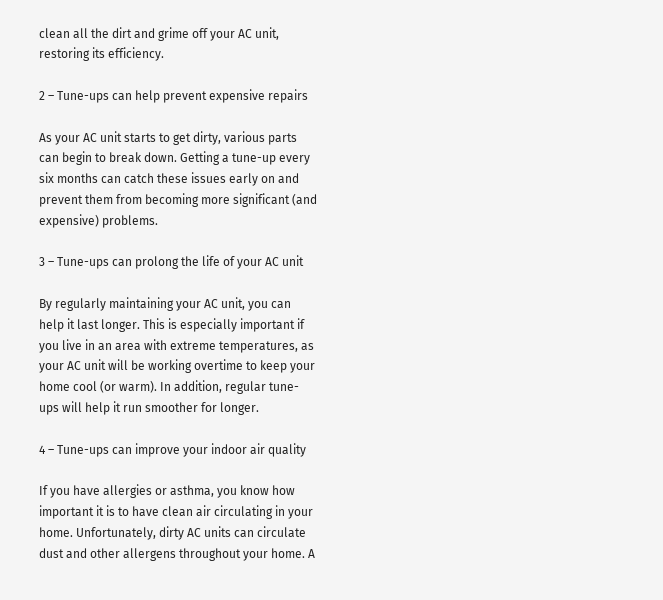clean all the dirt and grime off your AC unit, restoring its efficiency.

2 – Tune-ups can help prevent expensive repairs

As your AC unit starts to get dirty, various parts can begin to break down. Getting a tune-up every six months can catch these issues early on and prevent them from becoming more significant (and expensive) problems.

3 – Tune-ups can prolong the life of your AC unit

By regularly maintaining your AC unit, you can help it last longer. This is especially important if you live in an area with extreme temperatures, as your AC unit will be working overtime to keep your home cool (or warm). In addition, regular tune-ups will help it run smoother for longer.

4 – Tune-ups can improve your indoor air quality

If you have allergies or asthma, you know how important it is to have clean air circulating in your home. Unfortunately, dirty AC units can circulate dust and other allergens throughout your home. A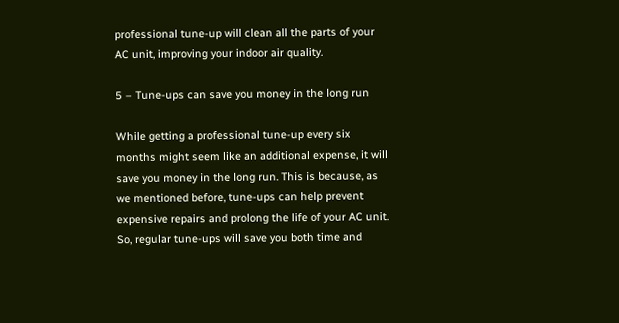professional tune-up will clean all the parts of your AC unit, improving your indoor air quality.

5 – Tune-ups can save you money in the long run

While getting a professional tune-up every six months might seem like an additional expense, it will save you money in the long run. This is because, as we mentioned before, tune-ups can help prevent expensive repairs and prolong the life of your AC unit. So, regular tune-ups will save you both time and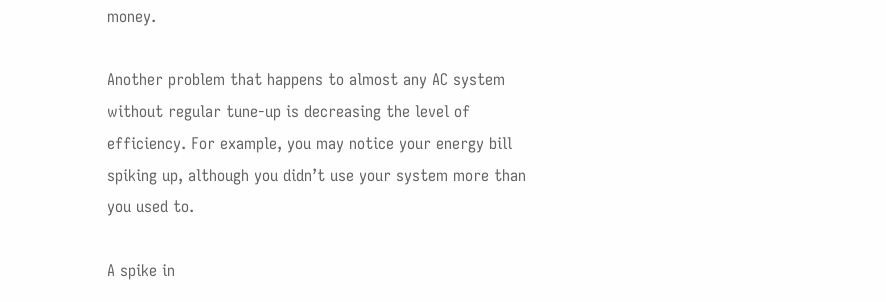money.

Another problem that happens to almost any AC system without regular tune-up is decreasing the level of efficiency. For example, you may notice your energy bill spiking up, although you didn’t use your system more than you used to.

A spike in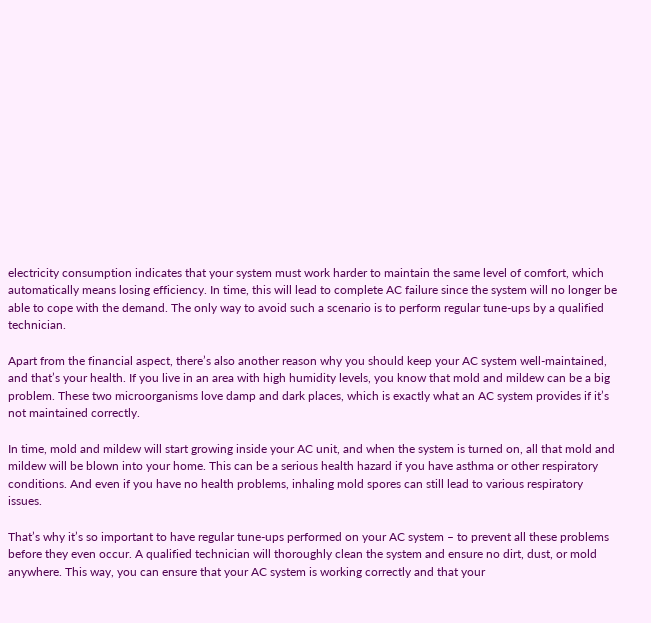electricity consumption indicates that your system must work harder to maintain the same level of comfort, which automatically means losing efficiency. In time, this will lead to complete AC failure since the system will no longer be able to cope with the demand. The only way to avoid such a scenario is to perform regular tune-ups by a qualified technician.

Apart from the financial aspect, there’s also another reason why you should keep your AC system well-maintained, and that’s your health. If you live in an area with high humidity levels, you know that mold and mildew can be a big problem. These two microorganisms love damp and dark places, which is exactly what an AC system provides if it’s not maintained correctly.

In time, mold and mildew will start growing inside your AC unit, and when the system is turned on, all that mold and mildew will be blown into your home. This can be a serious health hazard if you have asthma or other respiratory conditions. And even if you have no health problems, inhaling mold spores can still lead to various respiratory issues.

That’s why it’s so important to have regular tune-ups performed on your AC system – to prevent all these problems before they even occur. A qualified technician will thoroughly clean the system and ensure no dirt, dust, or mold anywhere. This way, you can ensure that your AC system is working correctly and that your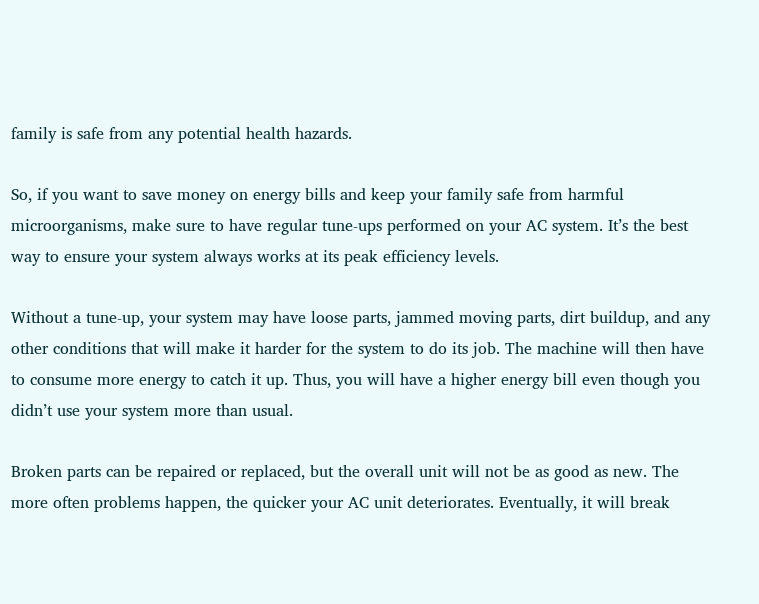family is safe from any potential health hazards.

So, if you want to save money on energy bills and keep your family safe from harmful microorganisms, make sure to have regular tune-ups performed on your AC system. It’s the best way to ensure your system always works at its peak efficiency levels.

Without a tune-up, your system may have loose parts, jammed moving parts, dirt buildup, and any other conditions that will make it harder for the system to do its job. The machine will then have to consume more energy to catch it up. Thus, you will have a higher energy bill even though you didn’t use your system more than usual.

Broken parts can be repaired or replaced, but the overall unit will not be as good as new. The more often problems happen, the quicker your AC unit deteriorates. Eventually, it will break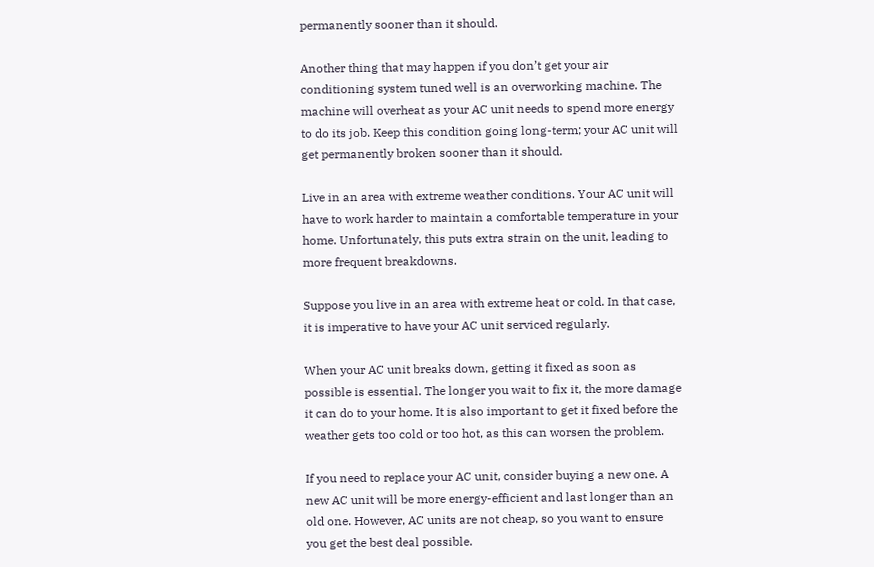permanently sooner than it should.

Another thing that may happen if you don’t get your air conditioning system tuned well is an overworking machine. The machine will overheat as your AC unit needs to spend more energy to do its job. Keep this condition going long-term; your AC unit will get permanently broken sooner than it should.

Live in an area with extreme weather conditions. Your AC unit will have to work harder to maintain a comfortable temperature in your home. Unfortunately, this puts extra strain on the unit, leading to more frequent breakdowns.

Suppose you live in an area with extreme heat or cold. In that case, it is imperative to have your AC unit serviced regularly.

When your AC unit breaks down, getting it fixed as soon as possible is essential. The longer you wait to fix it, the more damage it can do to your home. It is also important to get it fixed before the weather gets too cold or too hot, as this can worsen the problem.

If you need to replace your AC unit, consider buying a new one. A new AC unit will be more energy-efficient and last longer than an old one. However, AC units are not cheap, so you want to ensure you get the best deal possible.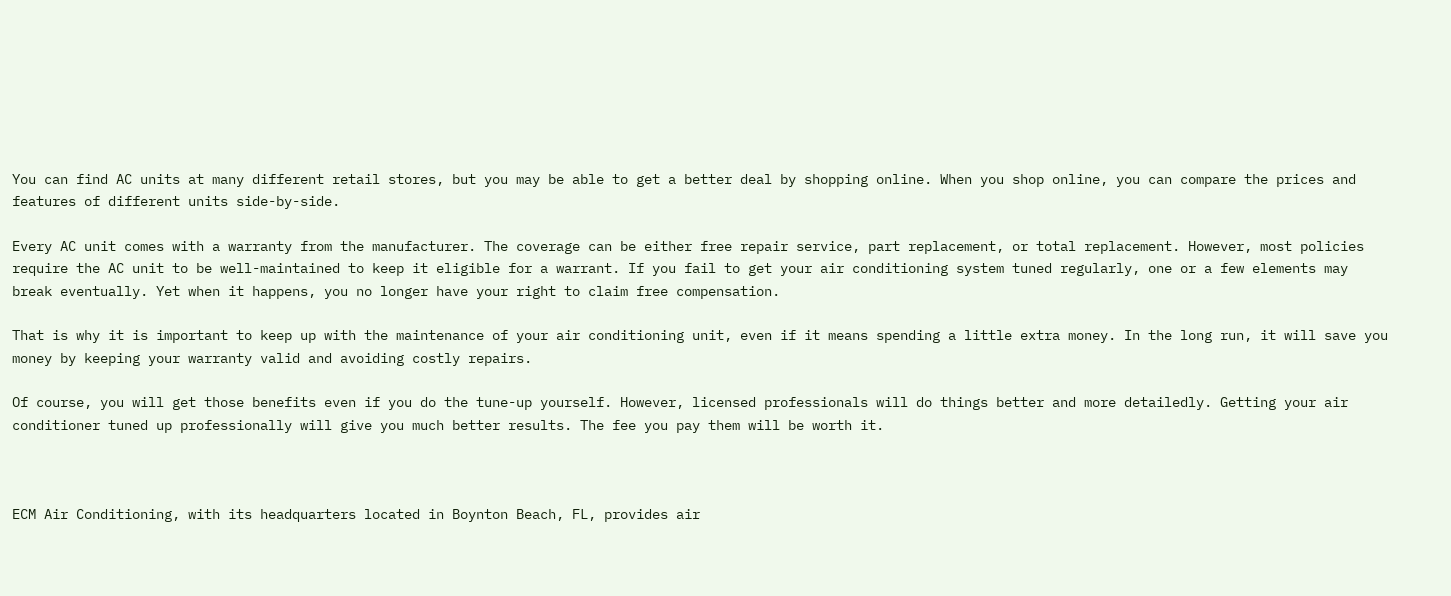You can find AC units at many different retail stores, but you may be able to get a better deal by shopping online. When you shop online, you can compare the prices and features of different units side-by-side.

Every AC unit comes with a warranty from the manufacturer. The coverage can be either free repair service, part replacement, or total replacement. However, most policies require the AC unit to be well-maintained to keep it eligible for a warrant. If you fail to get your air conditioning system tuned regularly, one or a few elements may break eventually. Yet when it happens, you no longer have your right to claim free compensation.

That is why it is important to keep up with the maintenance of your air conditioning unit, even if it means spending a little extra money. In the long run, it will save you money by keeping your warranty valid and avoiding costly repairs.

Of course, you will get those benefits even if you do the tune-up yourself. However, licensed professionals will do things better and more detailedly. Getting your air conditioner tuned up professionally will give you much better results. The fee you pay them will be worth it.



ECM Air Conditioning, with its headquarters located in Boynton Beach, FL, provides air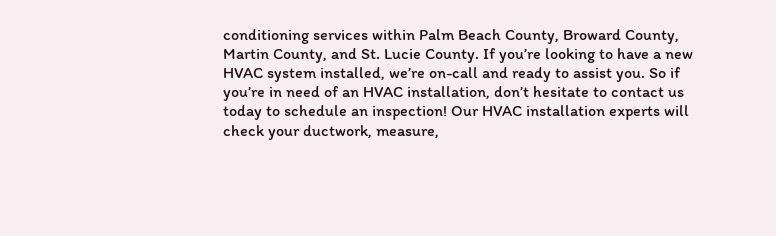conditioning services within Palm Beach County, Broward County, Martin County, and St. Lucie County. If you’re looking to have a new HVAC system installed, we’re on-call and ready to assist you. So if you’re in need of an HVAC installation, don’t hesitate to contact us today to schedule an inspection! Our HVAC installation experts will check your ductwork, measure,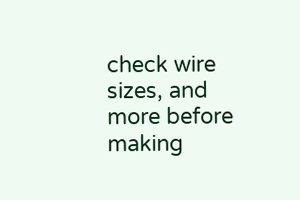check wire sizes, and more before making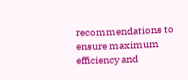recommendations to ensure maximum efficiency and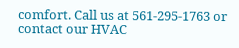comfort. Call us at 561-295-1763 or contact our HVAC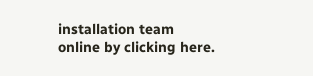installation team online by clicking here.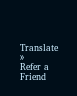Translate »
Refer a Friend